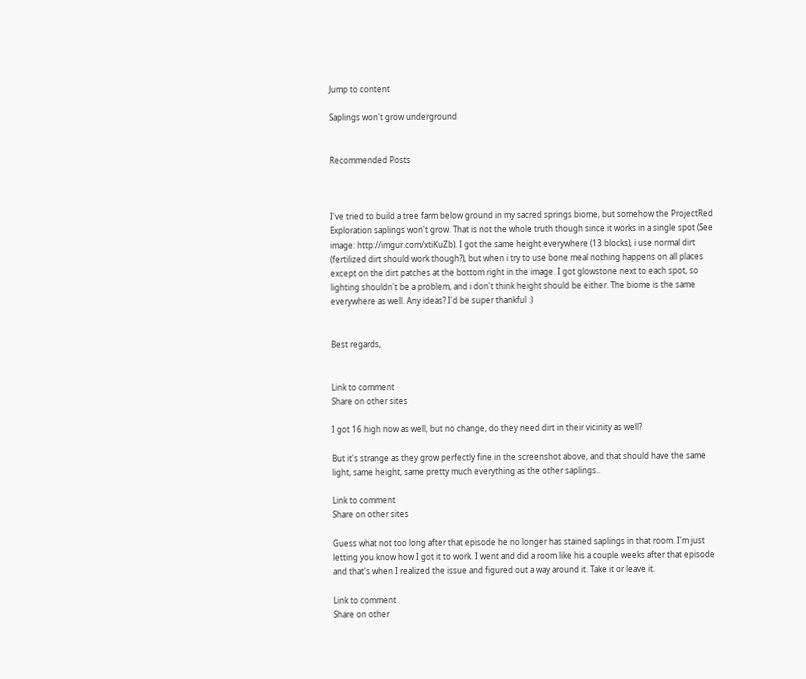Jump to content

Saplings won't grow underground


Recommended Posts



I've tried to build a tree farm below ground in my sacred springs biome, but somehow the ProjectRed Exploration saplings won't grow. That is not the whole truth though since it works in a single spot (See image: http://imgur.com/xtiKuZb). I got the same height everywhere (13 blocks), i use normal dirt (fertilized dirt should work though?), but when i try to use bone meal nothing happens on all places except on the dirt patches at the bottom right in the image. I got glowstone next to each spot, so lighting shouldn't be a problem, and i don't think height should be either. The biome is the same everywhere as well. Any ideas? I'd be super thankful :)


Best regards,


Link to comment
Share on other sites

I got 16 high now as well, but no change, do they need dirt in their vicinity as well?

But it's strange as they grow perfectly fine in the screenshot above, and that should have the same light, same height, same pretty much everything as the other saplings..

Link to comment
Share on other sites

Guess what not too long after that episode he no longer has stained saplings in that room. I'm just letting you know how I got it to work. I went and did a room like his a couple weeks after that episode and that's when I realized the issue and figured out a way around it. Take it or leave it.

Link to comment
Share on other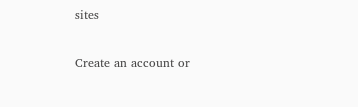sites

Create an account or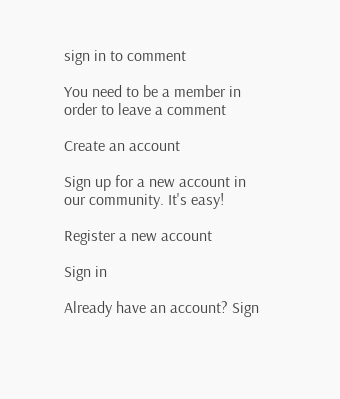sign in to comment

You need to be a member in order to leave a comment

Create an account

Sign up for a new account in our community. It's easy!

Register a new account

Sign in

Already have an account? Sign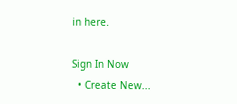in here.

Sign In Now
  • Create New...